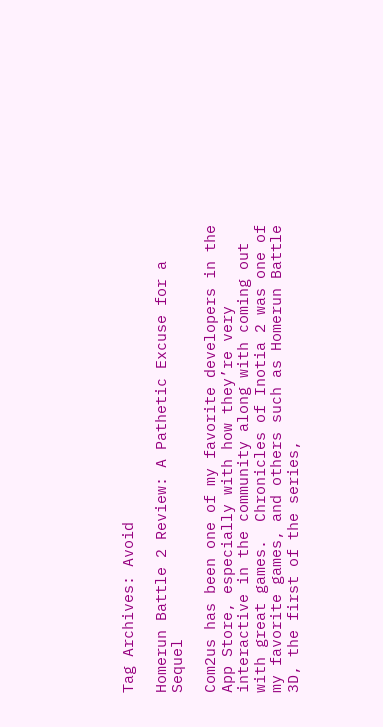Tag Archives: Avoid

Homerun Battle 2 Review: A Pathetic Excuse for a Sequel

Com2us has been one of my favorite developers in the App Store, especially with how they’re very interactive in the community along with coming out with great games.  Chronicles of Inotia 2 was one of my favorite games, and others such as Homerun Battle 3D, the first of the series,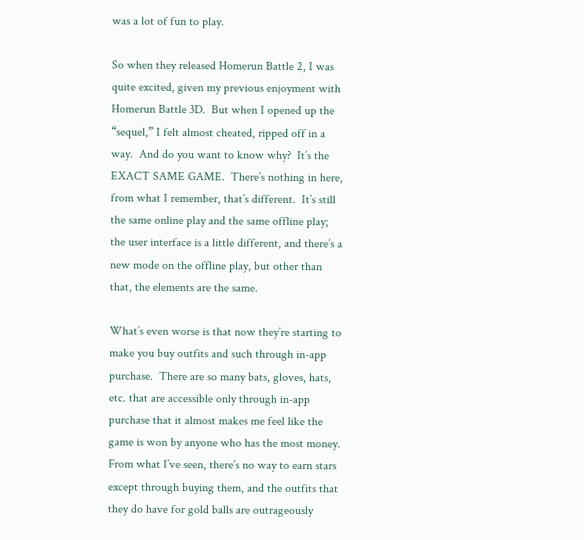was a lot of fun to play.

So when they released Homerun Battle 2, I was quite excited, given my previous enjoyment with Homerun Battle 3D.  But when I opened up the “sequel,” I felt almost cheated, ripped off in a way.  And do you want to know why?  It’s the EXACT SAME GAME.  There’s nothing in here, from what I remember, that’s different.  It’s still the same online play and the same offline play; the user interface is a little different, and there’s a new mode on the offline play, but other than that, the elements are the same.

What’s even worse is that now they’re starting to make you buy outfits and such through in-app purchase.  There are so many bats, gloves, hats, etc. that are accessible only through in-app purchase that it almost makes me feel like the game is won by anyone who has the most money.  From what I’ve seen, there’s no way to earn stars except through buying them, and the outfits that they do have for gold balls are outrageously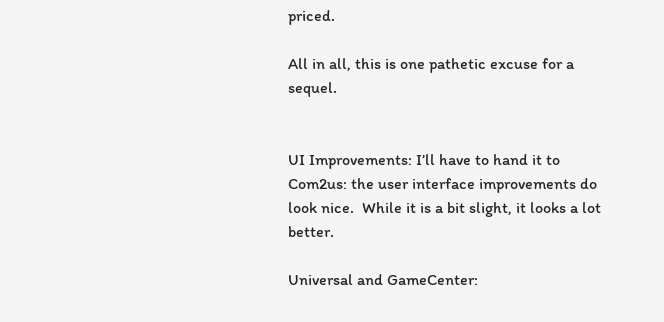priced.

All in all, this is one pathetic excuse for a sequel.


UI Improvements: I’ll have to hand it to Com2us: the user interface improvements do look nice.  While it is a bit slight, it looks a lot better.

Universal and GameCenter: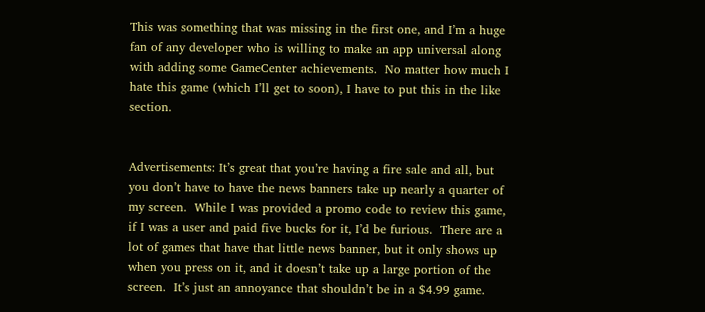This was something that was missing in the first one, and I’m a huge fan of any developer who is willing to make an app universal along with adding some GameCenter achievements.  No matter how much I hate this game (which I’ll get to soon), I have to put this in the like section.


Advertisements: It’s great that you’re having a fire sale and all, but you don’t have to have the news banners take up nearly a quarter of my screen.  While I was provided a promo code to review this game, if I was a user and paid five bucks for it, I’d be furious.  There are a lot of games that have that little news banner, but it only shows up when you press on it, and it doesn’t take up a large portion of the screen.  It’s just an annoyance that shouldn’t be in a $4.99 game.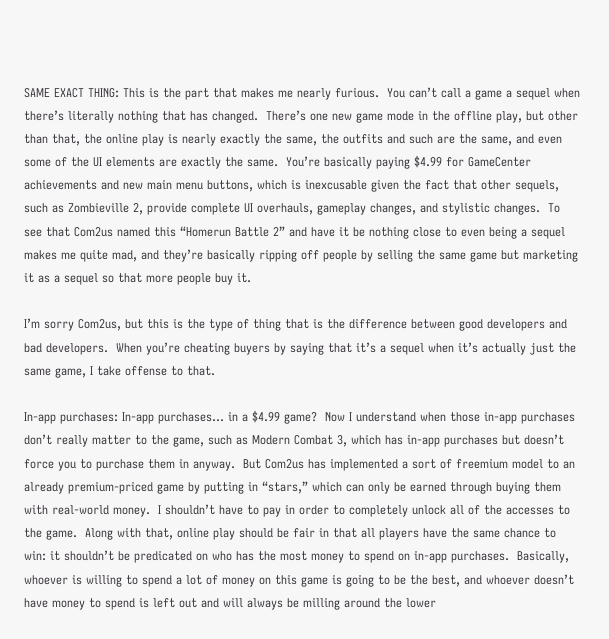SAME EXACT THING: This is the part that makes me nearly furious.  You can’t call a game a sequel when there’s literally nothing that has changed.  There’s one new game mode in the offline play, but other than that, the online play is nearly exactly the same, the outfits and such are the same, and even some of the UI elements are exactly the same.  You’re basically paying $4.99 for GameCenter achievements and new main menu buttons, which is inexcusable given the fact that other sequels, such as Zombieville 2, provide complete UI overhauls, gameplay changes, and stylistic changes.  To see that Com2us named this “Homerun Battle 2” and have it be nothing close to even being a sequel makes me quite mad, and they’re basically ripping off people by selling the same game but marketing it as a sequel so that more people buy it.

I’m sorry Com2us, but this is the type of thing that is the difference between good developers and bad developers.  When you’re cheating buyers by saying that it’s a sequel when it’s actually just the same game, I take offense to that.

In-app purchases: In-app purchases… in a $4.99 game?  Now I understand when those in-app purchases don’t really matter to the game, such as Modern Combat 3, which has in-app purchases but doesn’t force you to purchase them in anyway.  But Com2us has implemented a sort of freemium model to an already premium-priced game by putting in “stars,” which can only be earned through buying them with real-world money.  I shouldn’t have to pay in order to completely unlock all of the accesses to the game.  Along with that, online play should be fair in that all players have the same chance to win: it shouldn’t be predicated on who has the most money to spend on in-app purchases.  Basically, whoever is willing to spend a lot of money on this game is going to be the best, and whoever doesn’t have money to spend is left out and will always be milling around the lower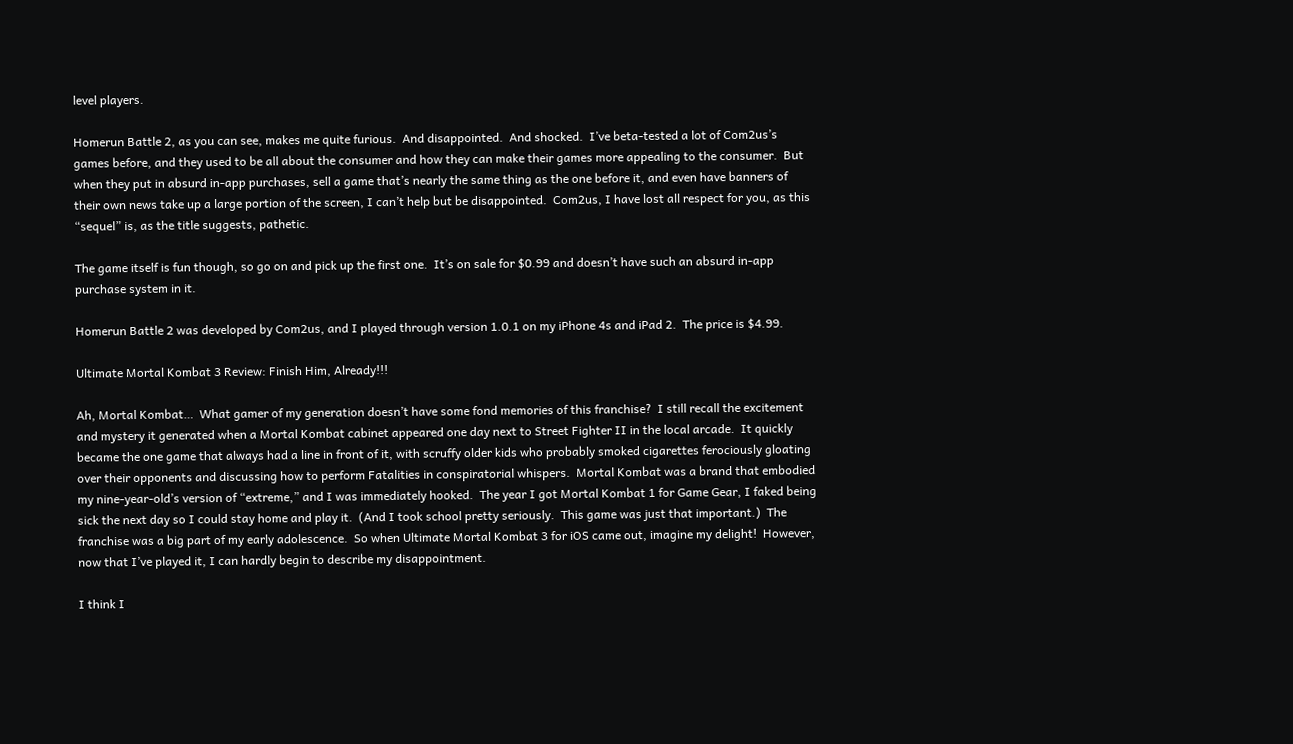level players.

Homerun Battle 2, as you can see, makes me quite furious.  And disappointed.  And shocked.  I’ve beta-tested a lot of Com2us’s games before, and they used to be all about the consumer and how they can make their games more appealing to the consumer.  But when they put in absurd in-app purchases, sell a game that’s nearly the same thing as the one before it, and even have banners of their own news take up a large portion of the screen, I can’t help but be disappointed.  Com2us, I have lost all respect for you, as this “sequel” is, as the title suggests, pathetic.

The game itself is fun though, so go on and pick up the first one.  It’s on sale for $0.99 and doesn’t have such an absurd in-app purchase system in it.

Homerun Battle 2 was developed by Com2us, and I played through version 1.0.1 on my iPhone 4s and iPad 2.  The price is $4.99.

Ultimate Mortal Kombat 3 Review: Finish Him, Already!!!

Ah, Mortal Kombat…  What gamer of my generation doesn’t have some fond memories of this franchise?  I still recall the excitement and mystery it generated when a Mortal Kombat cabinet appeared one day next to Street Fighter II in the local arcade.  It quickly became the one game that always had a line in front of it, with scruffy older kids who probably smoked cigarettes ferociously gloating over their opponents and discussing how to perform Fatalities in conspiratorial whispers.  Mortal Kombat was a brand that embodied my nine-year-old’s version of “extreme,” and I was immediately hooked.  The year I got Mortal Kombat 1 for Game Gear, I faked being sick the next day so I could stay home and play it.  (And I took school pretty seriously.  This game was just that important.)  The franchise was a big part of my early adolescence.  So when Ultimate Mortal Kombat 3 for iOS came out, imagine my delight!  However, now that I’ve played it, I can hardly begin to describe my disappointment.

I think I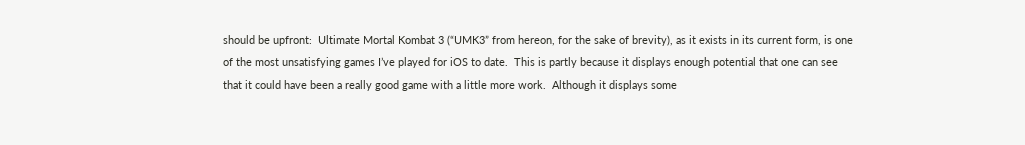should be upfront:  Ultimate Mortal Kombat 3 (“UMK3” from hereon, for the sake of brevity), as it exists in its current form, is one of the most unsatisfying games I’ve played for iOS to date.  This is partly because it displays enough potential that one can see that it could have been a really good game with a little more work.  Although it displays some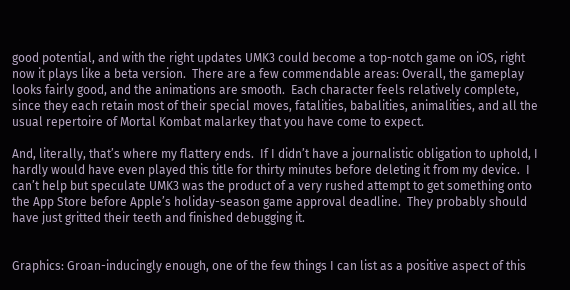good potential, and with the right updates UMK3 could become a top-notch game on iOS, right now it plays like a beta version.  There are a few commendable areas: Overall, the gameplay looks fairly good, and the animations are smooth.  Each character feels relatively complete, since they each retain most of their special moves, fatalities, babalities, animalities, and all the usual repertoire of Mortal Kombat malarkey that you have come to expect.

And, literally, that’s where my flattery ends.  If I didn’t have a journalistic obligation to uphold, I hardly would have even played this title for thirty minutes before deleting it from my device.  I can’t help but speculate UMK3 was the product of a very rushed attempt to get something onto the App Store before Apple’s holiday-season game approval deadline.  They probably should have just gritted their teeth and finished debugging it.


Graphics: Groan-inducingly enough, one of the few things I can list as a positive aspect of this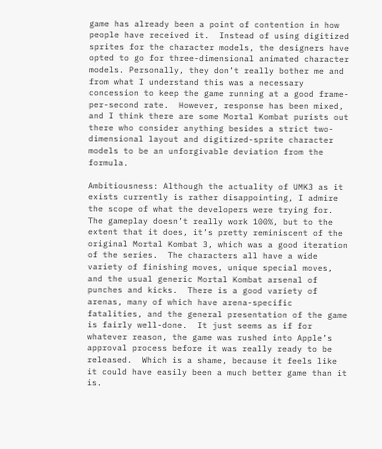game has already been a point of contention in how people have received it.  Instead of using digitized sprites for the character models, the designers have opted to go for three-dimensional animated character models. Personally, they don’t really bother me and from what I understand this was a necessary concession to keep the game running at a good frame-per-second rate.  However, response has been mixed, and I think there are some Mortal Kombat purists out there who consider anything besides a strict two-dimensional layout and digitized-sprite character models to be an unforgivable deviation from the formula.

Ambitiousness: Although the actuality of UMK3 as it exists currently is rather disappointing, I admire the scope of what the developers were trying for.  The gameplay doesn’t really work 100%, but to the extent that it does, it’s pretty reminiscent of the original Mortal Kombat 3, which was a good iteration of the series.  The characters all have a wide variety of finishing moves, unique special moves, and the usual generic Mortal Kombat arsenal of punches and kicks.  There is a good variety of arenas, many of which have arena-specific fatalities, and the general presentation of the game is fairly well-done.  It just seems as if for whatever reason, the game was rushed into Apple’s approval process before it was really ready to be released.  Which is a shame, because it feels like it could have easily been a much better game than it is.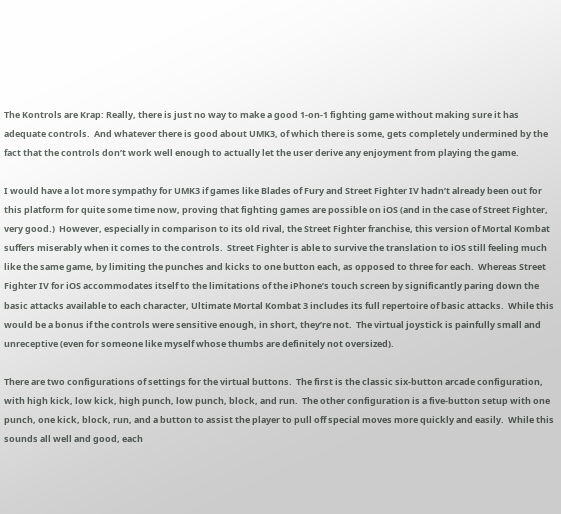The Kontrols are Krap: Really, there is just no way to make a good 1-on-1 fighting game without making sure it has adequate controls.  And whatever there is good about UMK3, of which there is some, gets completely undermined by the fact that the controls don’t work well enough to actually let the user derive any enjoyment from playing the game.

I would have a lot more sympathy for UMK3 if games like Blades of Fury and Street Fighter IV hadn’t already been out for this platform for quite some time now, proving that fighting games are possible on iOS (and in the case of Street Fighter, very good.)  However, especially in comparison to its old rival, the Street Fighter franchise, this version of Mortal Kombat suffers miserably when it comes to the controls.  Street Fighter is able to survive the translation to iOS still feeling much like the same game, by limiting the punches and kicks to one button each, as opposed to three for each.  Whereas Street Fighter IV for iOS accommodates itself to the limitations of the iPhone’s touch screen by significantly paring down the basic attacks available to each character, Ultimate Mortal Kombat 3 includes its full repertoire of basic attacks.  While this would be a bonus if the controls were sensitive enough, in short, they’re not.  The virtual joystick is painfully small and unreceptive (even for someone like myself whose thumbs are definitely not oversized).

There are two configurations of settings for the virtual buttons.  The first is the classic six-button arcade configuration, with high kick, low kick, high punch, low punch, block, and run.  The other configuration is a five-button setup with one punch, one kick, block, run, and a button to assist the player to pull off special moves more quickly and easily.  While this sounds all well and good, each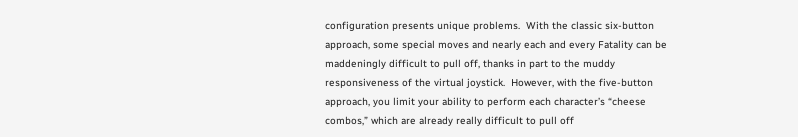configuration presents unique problems.  With the classic six-button approach, some special moves and nearly each and every Fatality can be maddeningly difficult to pull off, thanks in part to the muddy responsiveness of the virtual joystick.  However, with the five-button approach, you limit your ability to perform each character’s “cheese combos,” which are already really difficult to pull off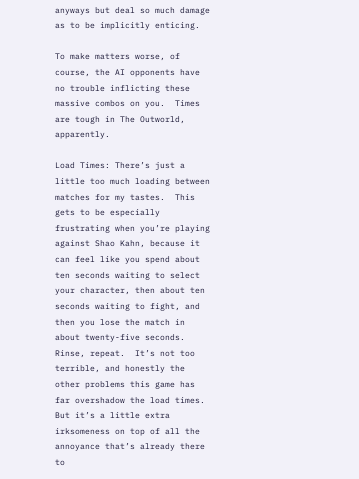anyways but deal so much damage as to be implicitly enticing.

To make matters worse, of course, the AI opponents have no trouble inflicting these massive combos on you.  Times are tough in The Outworld, apparently.

Load Times: There’s just a little too much loading between matches for my tastes.  This gets to be especially frustrating when you’re playing against Shao Kahn, because it can feel like you spend about ten seconds waiting to select your character, then about ten seconds waiting to fight, and then you lose the match in about twenty-five seconds.  Rinse, repeat.  It’s not too terrible, and honestly the other problems this game has far overshadow the load times.  But it’s a little extra irksomeness on top of all the annoyance that’s already there to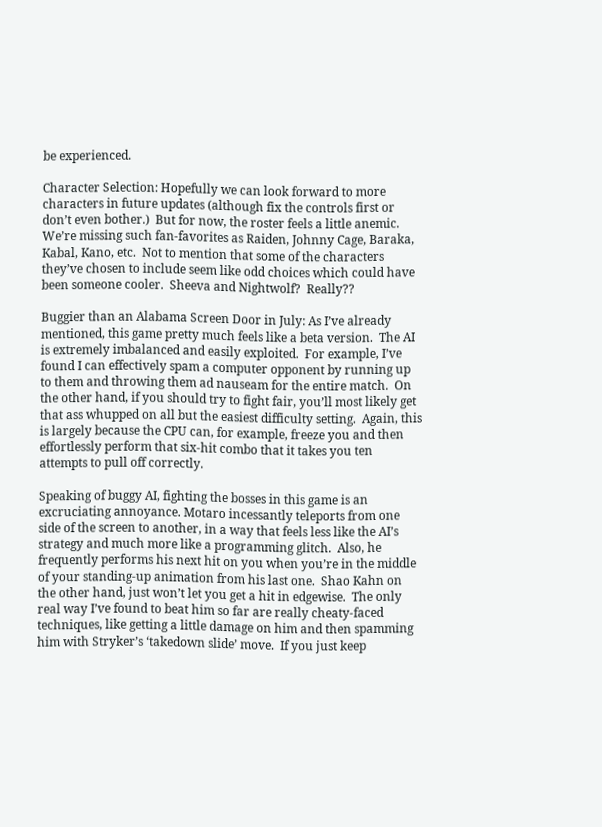be experienced.

Character Selection: Hopefully we can look forward to more characters in future updates (although fix the controls first or don’t even bother.)  But for now, the roster feels a little anemic.  We’re missing such fan-favorites as Raiden, Johnny Cage, Baraka, Kabal, Kano, etc.  Not to mention that some of the characters they’ve chosen to include seem like odd choices which could have been someone cooler.  Sheeva and Nightwolf?  Really??

Buggier than an Alabama Screen Door in July: As I’ve already mentioned, this game pretty much feels like a beta version.  The AI is extremely imbalanced and easily exploited.  For example, I’ve found I can effectively spam a computer opponent by running up to them and throwing them ad nauseam for the entire match.  On the other hand, if you should try to fight fair, you’ll most likely get that ass whupped on all but the easiest difficulty setting.  Again, this is largely because the CPU can, for example, freeze you and then effortlessly perform that six-hit combo that it takes you ten attempts to pull off correctly.

Speaking of buggy AI, fighting the bosses in this game is an excruciating annoyance. Motaro incessantly teleports from one side of the screen to another, in a way that feels less like the AI’s strategy and much more like a programming glitch.  Also, he frequently performs his next hit on you when you’re in the middle of your standing-up animation from his last one.  Shao Kahn on the other hand, just won’t let you get a hit in edgewise.  The only real way I’ve found to beat him so far are really cheaty-faced techniques, like getting a little damage on him and then spamming him with Stryker’s ‘takedown slide’ move.  If you just keep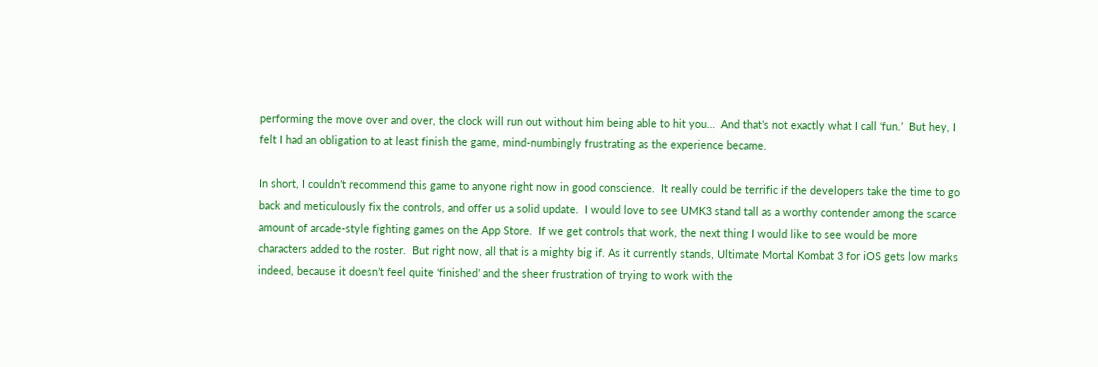performing the move over and over, the clock will run out without him being able to hit you…  And that’s not exactly what I call ‘fun.’  But hey, I felt I had an obligation to at least finish the game, mind-numbingly frustrating as the experience became.

In short, I couldn’t recommend this game to anyone right now in good conscience.  It really could be terrific if the developers take the time to go back and meticulously fix the controls, and offer us a solid update.  I would love to see UMK3 stand tall as a worthy contender among the scarce amount of arcade-style fighting games on the App Store.  If we get controls that work, the next thing I would like to see would be more characters added to the roster.  But right now, all that is a mighty big if. As it currently stands, Ultimate Mortal Kombat 3 for iOS gets low marks indeed, because it doesn’t feel quite ‘finished’ and the sheer frustration of trying to work with the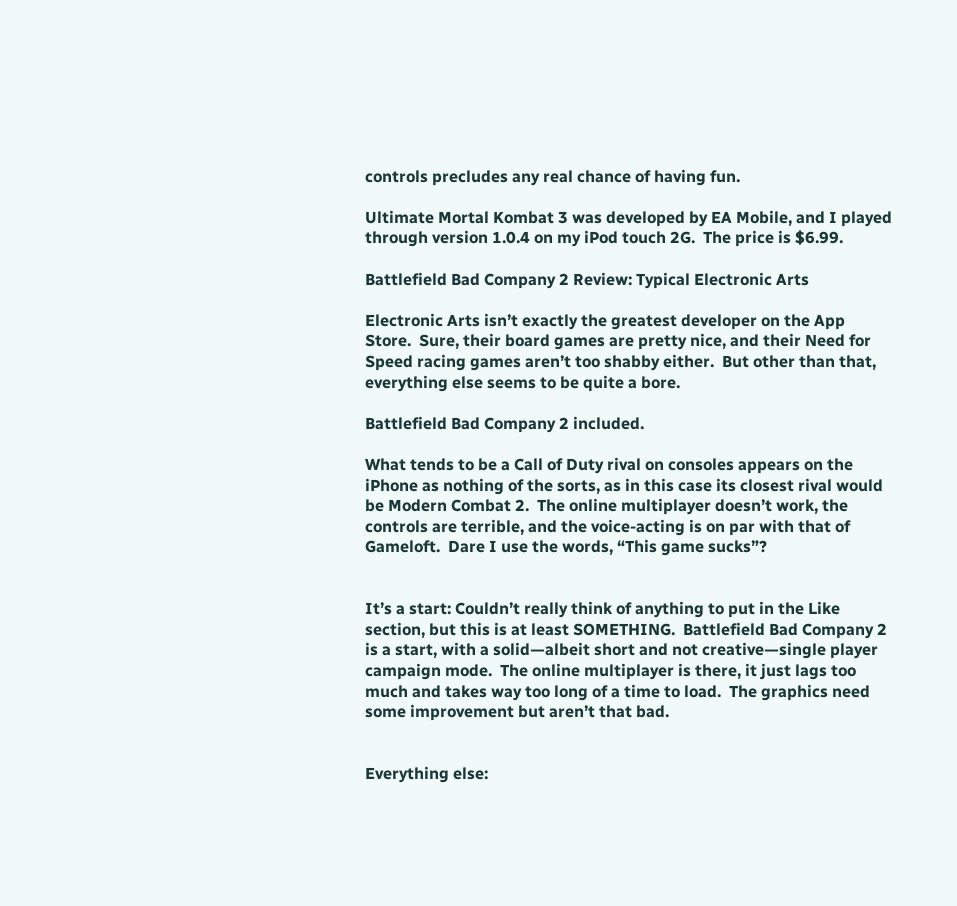controls precludes any real chance of having fun.

Ultimate Mortal Kombat 3 was developed by EA Mobile, and I played through version 1.0.4 on my iPod touch 2G.  The price is $6.99.

Battlefield Bad Company 2 Review: Typical Electronic Arts

Electronic Arts isn’t exactly the greatest developer on the App Store.  Sure, their board games are pretty nice, and their Need for Speed racing games aren’t too shabby either.  But other than that, everything else seems to be quite a bore.

Battlefield Bad Company 2 included.

What tends to be a Call of Duty rival on consoles appears on the iPhone as nothing of the sorts, as in this case its closest rival would be Modern Combat 2.  The online multiplayer doesn’t work, the controls are terrible, and the voice-acting is on par with that of Gameloft.  Dare I use the words, “This game sucks”?


It’s a start: Couldn’t really think of anything to put in the Like section, but this is at least SOMETHING.  Battlefield Bad Company 2 is a start, with a solid—albeit short and not creative—single player campaign mode.  The online multiplayer is there, it just lags too much and takes way too long of a time to load.  The graphics need some improvement but aren’t that bad.


Everything else: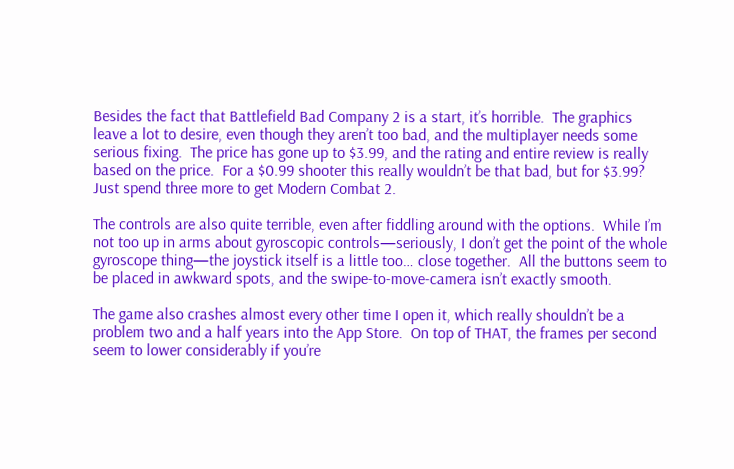Besides the fact that Battlefield Bad Company 2 is a start, it’s horrible.  The graphics leave a lot to desire, even though they aren’t too bad, and the multiplayer needs some serious fixing.  The price has gone up to $3.99, and the rating and entire review is really based on the price.  For a $0.99 shooter this really wouldn’t be that bad, but for $3.99?  Just spend three more to get Modern Combat 2.

The controls are also quite terrible, even after fiddling around with the options.  While I’m not too up in arms about gyroscopic controls—seriously, I don’t get the point of the whole gyroscope thing—the joystick itself is a little too… close together.  All the buttons seem to be placed in awkward spots, and the swipe-to-move-camera isn’t exactly smooth.

The game also crashes almost every other time I open it, which really shouldn’t be a problem two and a half years into the App Store.  On top of THAT, the frames per second seem to lower considerably if you’re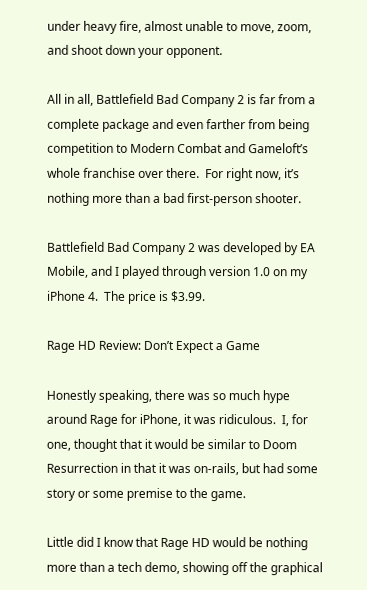under heavy fire, almost unable to move, zoom, and shoot down your opponent.

All in all, Battlefield Bad Company 2 is far from a complete package and even farther from being competition to Modern Combat and Gameloft’s whole franchise over there.  For right now, it’s nothing more than a bad first-person shooter.

Battlefield Bad Company 2 was developed by EA Mobile, and I played through version 1.0 on my iPhone 4.  The price is $3.99.

Rage HD Review: Don’t Expect a Game

Honestly speaking, there was so much hype around Rage for iPhone, it was ridiculous.  I, for one, thought that it would be similar to Doom Resurrection in that it was on-rails, but had some story or some premise to the game.

Little did I know that Rage HD would be nothing more than a tech demo, showing off the graphical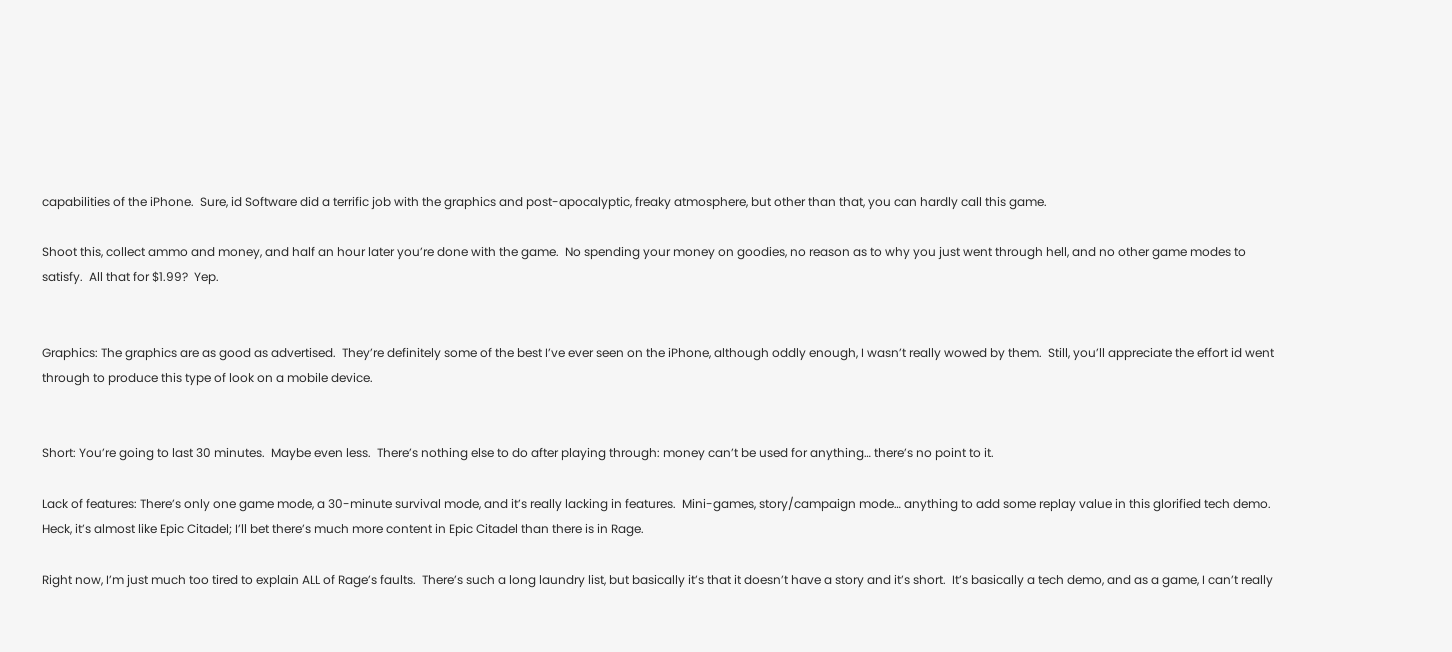capabilities of the iPhone.  Sure, id Software did a terrific job with the graphics and post-apocalyptic, freaky atmosphere, but other than that, you can hardly call this game.

Shoot this, collect ammo and money, and half an hour later you’re done with the game.  No spending your money on goodies, no reason as to why you just went through hell, and no other game modes to satisfy.  All that for $1.99?  Yep.


Graphics: The graphics are as good as advertised.  They’re definitely some of the best I’ve ever seen on the iPhone, although oddly enough, I wasn’t really wowed by them.  Still, you’ll appreciate the effort id went through to produce this type of look on a mobile device.


Short: You’re going to last 30 minutes.  Maybe even less.  There’s nothing else to do after playing through: money can’t be used for anything… there’s no point to it.

Lack of features: There’s only one game mode, a 30-minute survival mode, and it’s really lacking in features.  Mini-games, story/campaign mode… anything to add some replay value in this glorified tech demo.  Heck, it’s almost like Epic Citadel; I’ll bet there’s much more content in Epic Citadel than there is in Rage.

Right now, I’m just much too tired to explain ALL of Rage’s faults.  There’s such a long laundry list, but basically it’s that it doesn’t have a story and it’s short.  It’s basically a tech demo, and as a game, I can’t really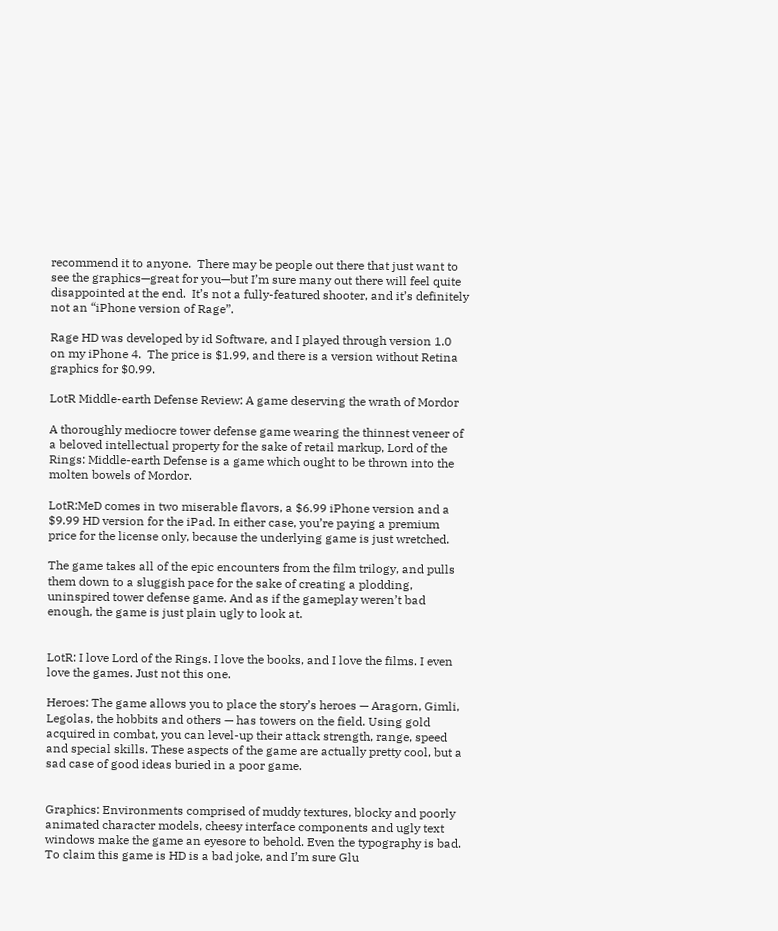recommend it to anyone.  There may be people out there that just want to see the graphics—great for you—but I’m sure many out there will feel quite disappointed at the end.  It’s not a fully-featured shooter, and it’s definitely not an “iPhone version of Rage”.

Rage HD was developed by id Software, and I played through version 1.0 on my iPhone 4.  The price is $1.99, and there is a version without Retina graphics for $0.99.

LotR Middle-earth Defense Review: A game deserving the wrath of Mordor

A thoroughly mediocre tower defense game wearing the thinnest veneer of a beloved intellectual property for the sake of retail markup, Lord of the Rings: Middle-earth Defense is a game which ought to be thrown into the molten bowels of Mordor.

LotR:MeD comes in two miserable flavors, a $6.99 iPhone version and a $9.99 HD version for the iPad. In either case, you’re paying a premium price for the license only, because the underlying game is just wretched.

The game takes all of the epic encounters from the film trilogy, and pulls them down to a sluggish pace for the sake of creating a plodding, uninspired tower defense game. And as if the gameplay weren’t bad enough, the game is just plain ugly to look at.


LotR: I love Lord of the Rings. I love the books, and I love the films. I even love the games. Just not this one.

Heroes: The game allows you to place the story’s heroes — Aragorn, Gimli, Legolas, the hobbits and others — has towers on the field. Using gold acquired in combat, you can level-up their attack strength, range, speed and special skills. These aspects of the game are actually pretty cool, but a sad case of good ideas buried in a poor game.


Graphics: Environments comprised of muddy textures, blocky and poorly animated character models, cheesy interface components and ugly text windows make the game an eyesore to behold. Even the typography is bad. To claim this game is HD is a bad joke, and I’m sure Glu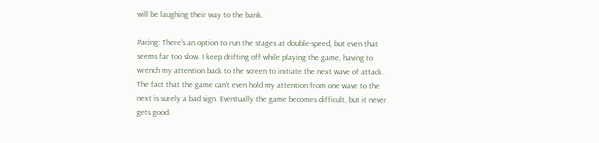will be laughing their way to the bank.

Pacing: There’s an option to run the stages at double-speed, but even that seems far too slow. I keep drifting off while playing the game, having to wrench my attention back to the screen to initiate the next wave of attack. The fact that the game can’t even hold my attention from one wave to the next is surely a bad sign. Eventually the game becomes difficult, but it never gets good.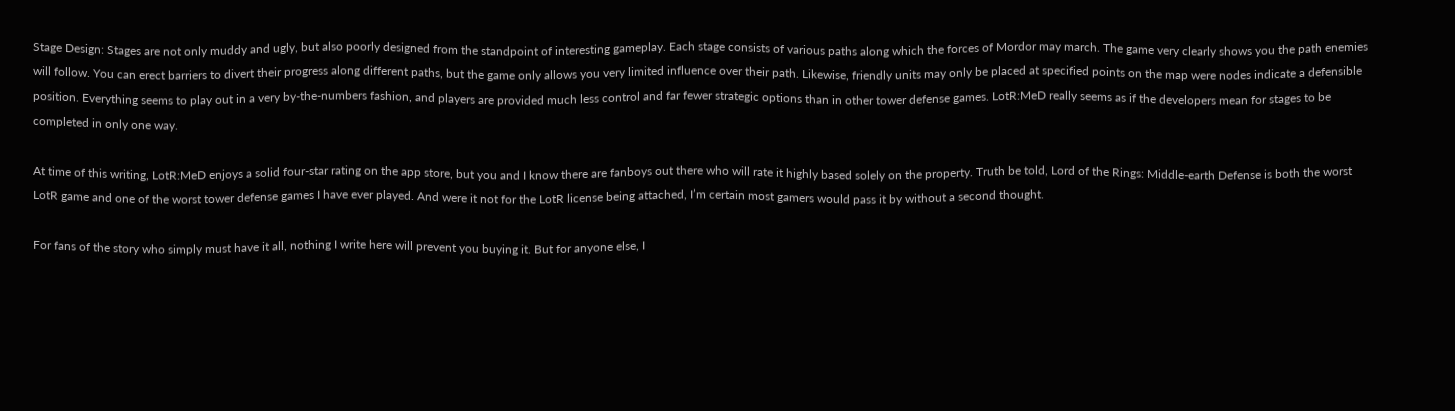Stage Design: Stages are not only muddy and ugly, but also poorly designed from the standpoint of interesting gameplay. Each stage consists of various paths along which the forces of Mordor may march. The game very clearly shows you the path enemies will follow. You can erect barriers to divert their progress along different paths, but the game only allows you very limited influence over their path. Likewise, friendly units may only be placed at specified points on the map were nodes indicate a defensible position. Everything seems to play out in a very by-the-numbers fashion, and players are provided much less control and far fewer strategic options than in other tower defense games. LotR:MeD really seems as if the developers mean for stages to be completed in only one way.

At time of this writing, LotR:MeD enjoys a solid four-star rating on the app store, but you and I know there are fanboys out there who will rate it highly based solely on the property. Truth be told, Lord of the Rings: Middle-earth Defense is both the worst LotR game and one of the worst tower defense games I have ever played. And were it not for the LotR license being attached, I’m certain most gamers would pass it by without a second thought.

For fans of the story who simply must have it all, nothing I write here will prevent you buying it. But for anyone else, I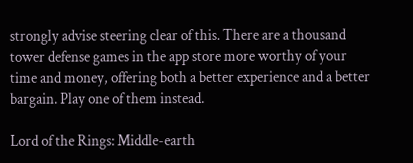strongly advise steering clear of this. There are a thousand tower defense games in the app store more worthy of your time and money, offering both a better experience and a better bargain. Play one of them instead.

Lord of the Rings: Middle-earth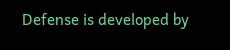Defense is developed by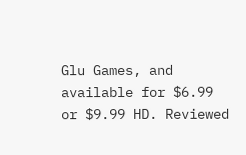Glu Games, and available for $6.99 or $9.99 HD. Reviewed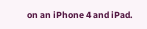on an iPhone 4 and iPad.